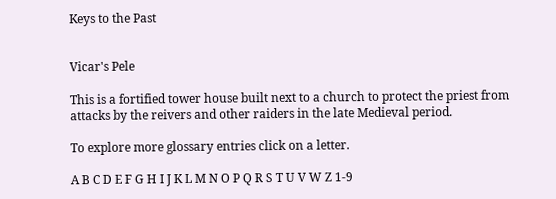Keys to the Past


Vicar's Pele

This is a fortified tower house built next to a church to protect the priest from attacks by the reivers and other raiders in the late Medieval period.

To explore more glossary entries click on a letter.

A B C D E F G H I J K L M N O P Q R S T U V W Z 1-9